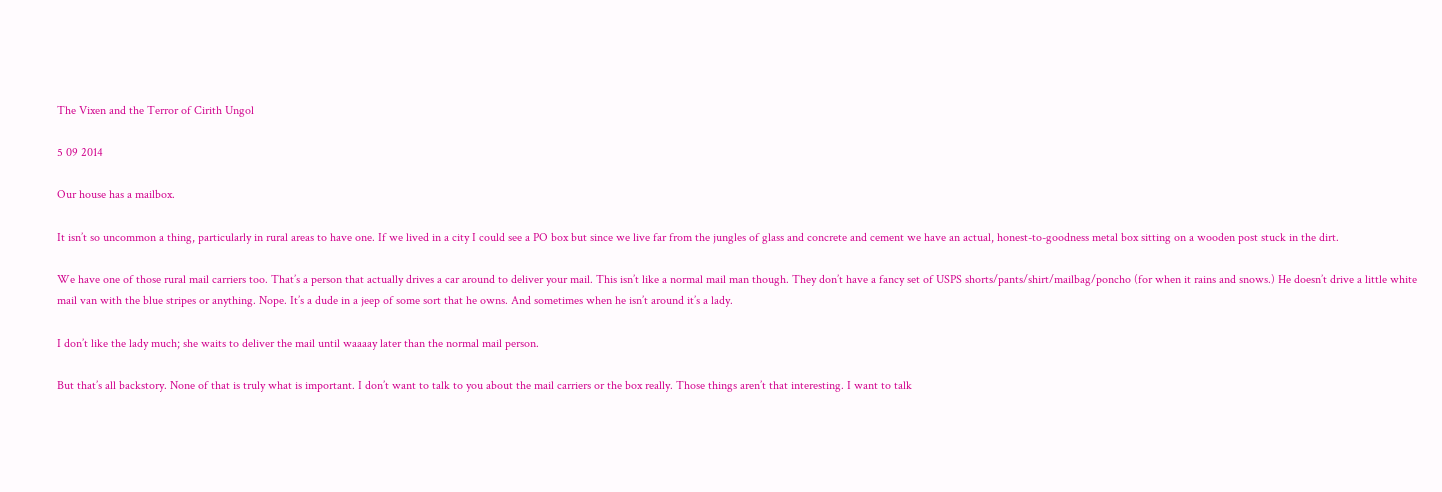The Vixen and the Terror of Cirith Ungol

5 09 2014

Our house has a mailbox.

It isn’t so uncommon a thing, particularly in rural areas to have one. If we lived in a city I could see a PO box but since we live far from the jungles of glass and concrete and cement we have an actual, honest-to-goodness metal box sitting on a wooden post stuck in the dirt.

We have one of those rural mail carriers too. That’s a person that actually drives a car around to deliver your mail. This isn’t like a normal mail man though. They don’t have a fancy set of USPS shorts/pants/shirt/mailbag/poncho (for when it rains and snows.) He doesn’t drive a little white mail van with the blue stripes or anything. Nope. It’s a dude in a jeep of some sort that he owns. And sometimes when he isn’t around it’s a lady.

I don’t like the lady much; she waits to deliver the mail until waaaay later than the normal mail person.

But that’s all backstory. None of that is truly what is important. I don’t want to talk to you about the mail carriers or the box really. Those things aren’t that interesting. I want to talk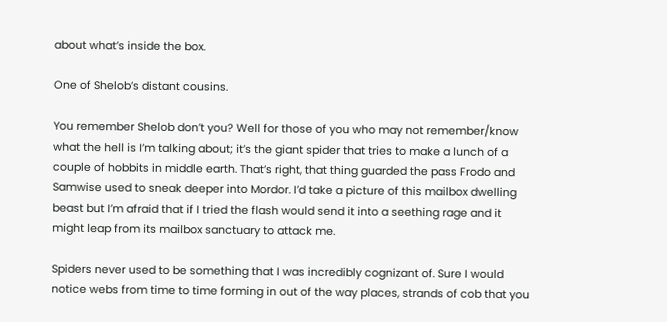about what’s inside the box.

One of Shelob’s distant cousins.

You remember Shelob don’t you? Well for those of you who may not remember/know what the hell is I’m talking about; it’s the giant spider that tries to make a lunch of a couple of hobbits in middle earth. That’s right, that thing guarded the pass Frodo and Samwise used to sneak deeper into Mordor. I’d take a picture of this mailbox dwelling beast but I’m afraid that if I tried the flash would send it into a seething rage and it might leap from its mailbox sanctuary to attack me.

Spiders never used to be something that I was incredibly cognizant of. Sure I would notice webs from time to time forming in out of the way places, strands of cob that you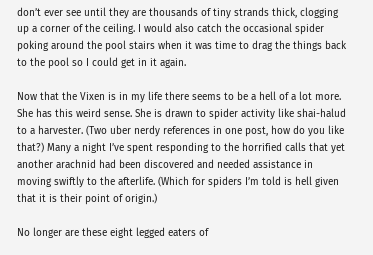don’t ever see until they are thousands of tiny strands thick, clogging up a corner of the ceiling. I would also catch the occasional spider poking around the pool stairs when it was time to drag the things back to the pool so I could get in it again.

Now that the Vixen is in my life there seems to be a hell of a lot more. She has this weird sense. She is drawn to spider activity like shai-halud to a harvester. (Two uber nerdy references in one post, how do you like that?) Many a night I’ve spent responding to the horrified calls that yet another arachnid had been discovered and needed assistance in moving swiftly to the afterlife. (Which for spiders I’m told is hell given that it is their point of origin.)

No longer are these eight legged eaters of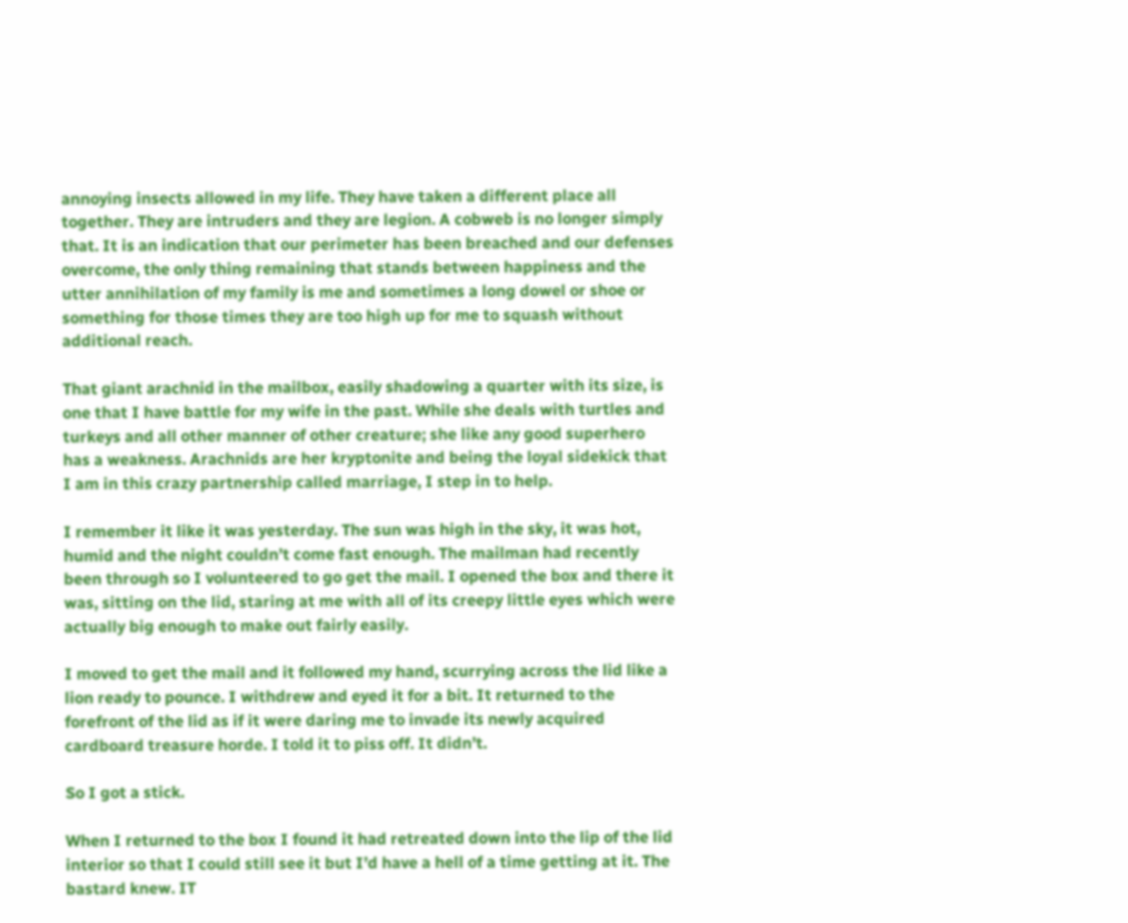annoying insects allowed in my life. They have taken a different place all together. They are intruders and they are legion. A cobweb is no longer simply that. It is an indication that our perimeter has been breached and our defenses overcome, the only thing remaining that stands between happiness and the utter annihilation of my family is me and sometimes a long dowel or shoe or something for those times they are too high up for me to squash without additional reach.

That giant arachnid in the mailbox, easily shadowing a quarter with its size, is one that I have battle for my wife in the past. While she deals with turtles and turkeys and all other manner of other creature; she like any good superhero has a weakness. Arachnids are her kryptonite and being the loyal sidekick that I am in this crazy partnership called marriage, I step in to help.

I remember it like it was yesterday. The sun was high in the sky, it was hot, humid and the night couldn’t come fast enough. The mailman had recently been through so I volunteered to go get the mail. I opened the box and there it was, sitting on the lid, staring at me with all of its creepy little eyes which were actually big enough to make out fairly easily.

I moved to get the mail and it followed my hand, scurrying across the lid like a lion ready to pounce. I withdrew and eyed it for a bit. It returned to the forefront of the lid as if it were daring me to invade its newly acquired cardboard treasure horde. I told it to piss off. It didn’t.

So I got a stick.

When I returned to the box I found it had retreated down into the lip of the lid interior so that I could still see it but I’d have a hell of a time getting at it. The bastard knew. IT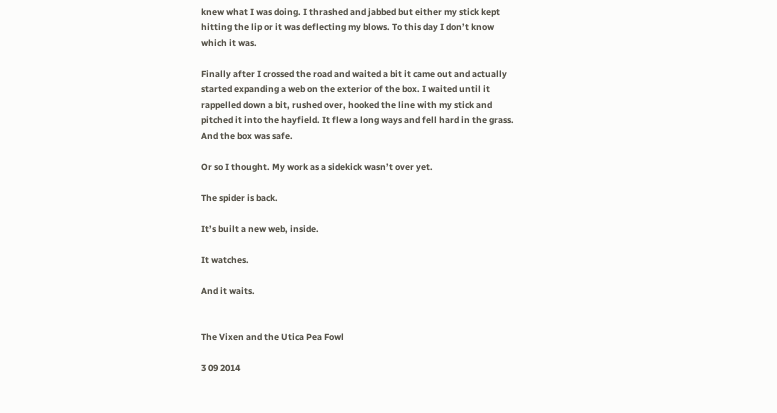knew what I was doing. I thrashed and jabbed but either my stick kept hitting the lip or it was deflecting my blows. To this day I don’t know which it was.

Finally after I crossed the road and waited a bit it came out and actually started expanding a web on the exterior of the box. I waited until it rappelled down a bit, rushed over, hooked the line with my stick and pitched it into the hayfield. It flew a long ways and fell hard in the grass. And the box was safe.

Or so I thought. My work as a sidekick wasn’t over yet.

The spider is back.

It’s built a new web, inside.

It watches.

And it waits.


The Vixen and the Utica Pea Fowl

3 09 2014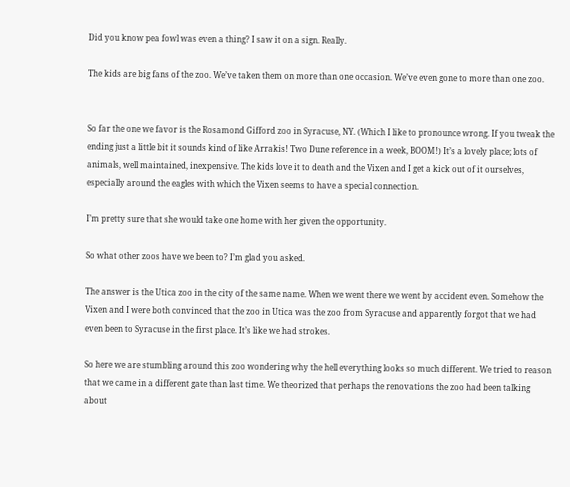Did you know pea fowl was even a thing? I saw it on a sign. Really.

The kids are big fans of the zoo. We’ve taken them on more than one occasion. We’ve even gone to more than one zoo.


So far the one we favor is the Rosamond Gifford zoo in Syracuse, NY. (Which I like to pronounce wrong. If you tweak the ending just a little bit it sounds kind of like Arrakis! Two Dune reference in a week, BOOM!) It’s a lovely place; lots of animals, well maintained, inexpensive. The kids love it to death and the Vixen and I get a kick out of it ourselves, especially around the eagles with which the Vixen seems to have a special connection.

I’m pretty sure that she would take one home with her given the opportunity.

So what other zoos have we been to? I’m glad you asked.

The answer is the Utica zoo in the city of the same name. When we went there we went by accident even. Somehow the Vixen and I were both convinced that the zoo in Utica was the zoo from Syracuse and apparently forgot that we had even been to Syracuse in the first place. It’s like we had strokes.

So here we are stumbling around this zoo wondering why the hell everything looks so much different. We tried to reason that we came in a different gate than last time. We theorized that perhaps the renovations the zoo had been talking about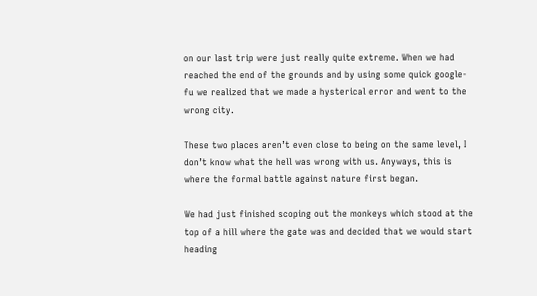on our last trip were just really quite extreme. When we had reached the end of the grounds and by using some quick google-fu we realized that we made a hysterical error and went to the wrong city.

These two places aren’t even close to being on the same level, I don’t know what the hell was wrong with us. Anyways, this is where the formal battle against nature first began.

We had just finished scoping out the monkeys which stood at the top of a hill where the gate was and decided that we would start heading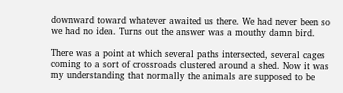downward toward whatever awaited us there. We had never been so we had no idea. Turns out the answer was a mouthy damn bird.

There was a point at which several paths intersected, several cages coming to a sort of crossroads clustered around a shed. Now it was my understanding that normally the animals are supposed to be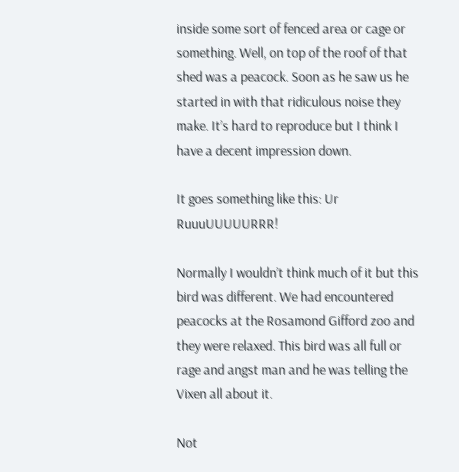inside some sort of fenced area or cage or something. Well, on top of the roof of that shed was a peacock. Soon as he saw us he started in with that ridiculous noise they make. It’s hard to reproduce but I think I have a decent impression down.

It goes something like this: Ur RuuuUUUUURRR!

Normally I wouldn’t think much of it but this bird was different. We had encountered peacocks at the Rosamond Gifford zoo and they were relaxed. This bird was all full or rage and angst man and he was telling the Vixen all about it.

Not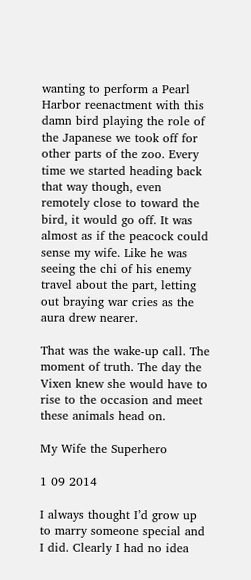wanting to perform a Pearl Harbor reenactment with this damn bird playing the role of the Japanese we took off for other parts of the zoo. Every time we started heading back that way though, even remotely close to toward the bird, it would go off. It was almost as if the peacock could sense my wife. Like he was seeing the chi of his enemy travel about the part, letting out braying war cries as the aura drew nearer.

That was the wake-up call. The moment of truth. The day the Vixen knew she would have to rise to the occasion and meet these animals head on.

My Wife the Superhero

1 09 2014

I always thought I’d grow up to marry someone special and I did. Clearly I had no idea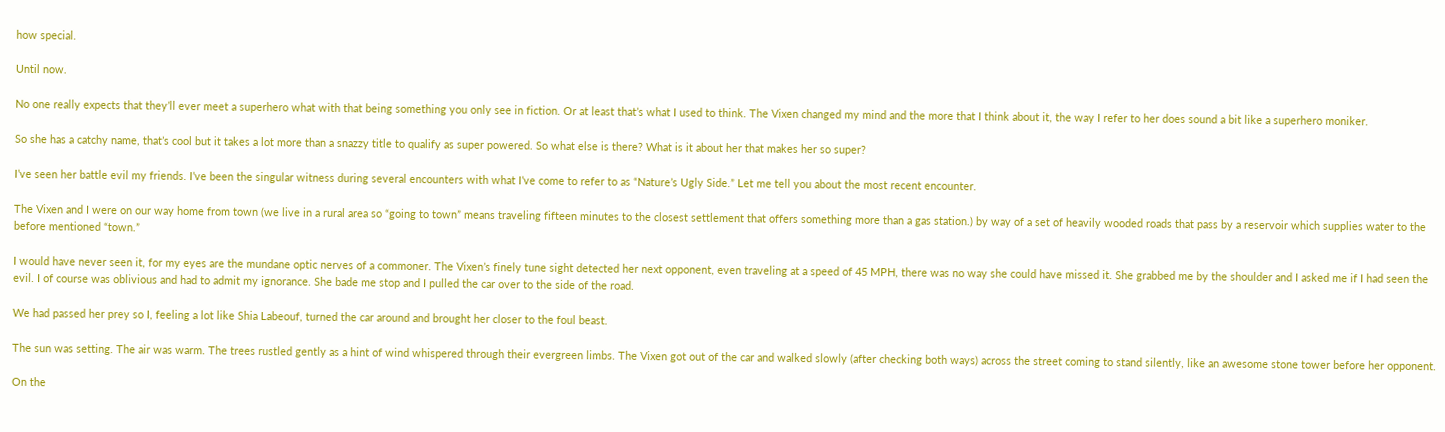how special.

Until now.

No one really expects that they’ll ever meet a superhero what with that being something you only see in fiction. Or at least that’s what I used to think. The Vixen changed my mind and the more that I think about it, the way I refer to her does sound a bit like a superhero moniker.

So she has a catchy name, that’s cool but it takes a lot more than a snazzy title to qualify as super powered. So what else is there? What is it about her that makes her so super?

I’ve seen her battle evil my friends. I’ve been the singular witness during several encounters with what I’ve come to refer to as “Nature’s Ugly Side.” Let me tell you about the most recent encounter.

The Vixen and I were on our way home from town (we live in a rural area so “going to town” means traveling fifteen minutes to the closest settlement that offers something more than a gas station.) by way of a set of heavily wooded roads that pass by a reservoir which supplies water to the before mentioned “town.”

I would have never seen it, for my eyes are the mundane optic nerves of a commoner. The Vixen’s finely tune sight detected her next opponent, even traveling at a speed of 45 MPH, there was no way she could have missed it. She grabbed me by the shoulder and I asked me if I had seen the evil. I of course was oblivious and had to admit my ignorance. She bade me stop and I pulled the car over to the side of the road.

We had passed her prey so I, feeling a lot like Shia Labeouf, turned the car around and brought her closer to the foul beast.

The sun was setting. The air was warm. The trees rustled gently as a hint of wind whispered through their evergreen limbs. The Vixen got out of the car and walked slowly (after checking both ways) across the street coming to stand silently, like an awesome stone tower before her opponent.

On the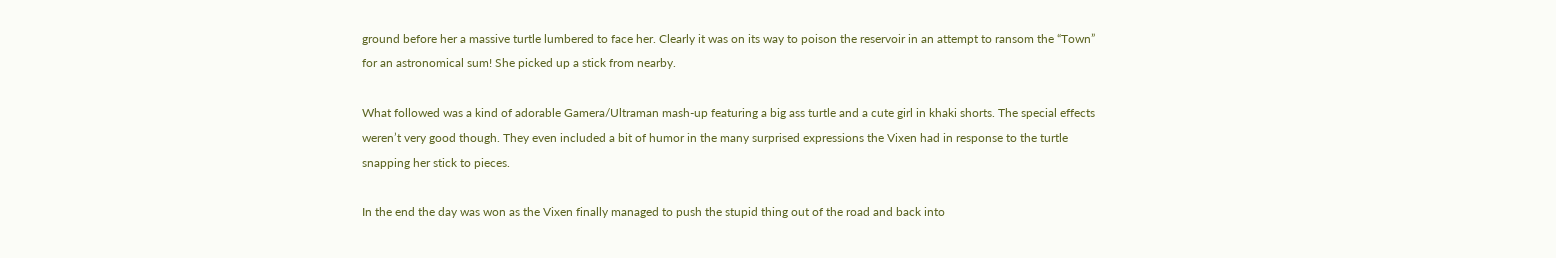ground before her a massive turtle lumbered to face her. Clearly it was on its way to poison the reservoir in an attempt to ransom the “Town” for an astronomical sum! She picked up a stick from nearby.

What followed was a kind of adorable Gamera/Ultraman mash-up featuring a big ass turtle and a cute girl in khaki shorts. The special effects weren’t very good though. They even included a bit of humor in the many surprised expressions the Vixen had in response to the turtle snapping her stick to pieces.

In the end the day was won as the Vixen finally managed to push the stupid thing out of the road and back into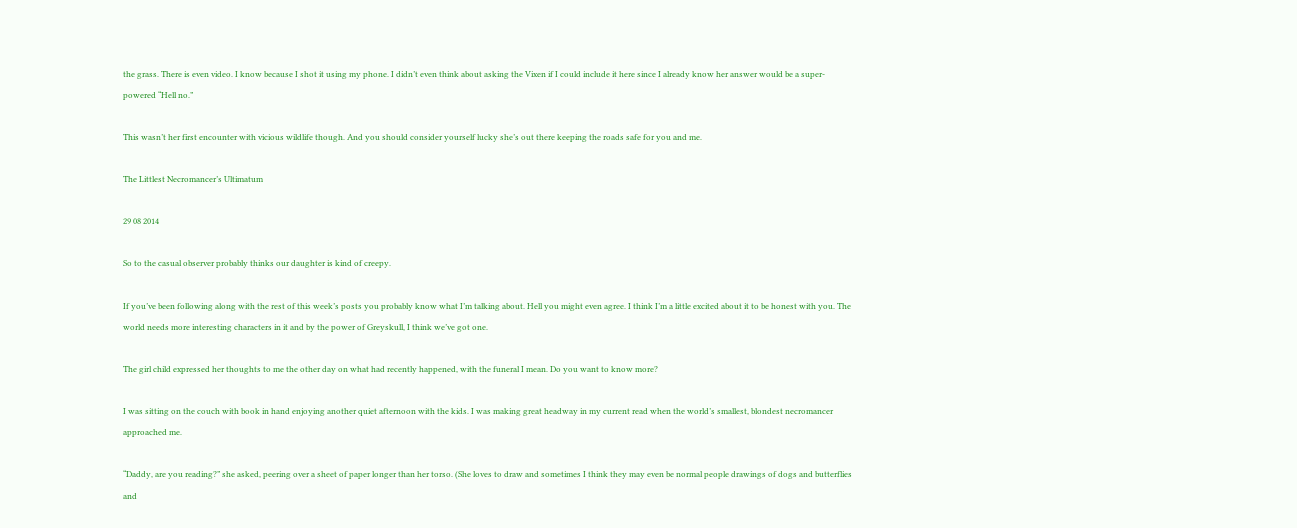the grass. There is even video. I know because I shot it using my phone. I didn’t even think about asking the Vixen if I could include it here since I already know her answer would be a super-powered “Hell no.”

This wasn’t her first encounter with vicious wildlife though. And you should consider yourself lucky she’s out there keeping the roads safe for you and me.

The Littlest Necromancer’s Ultimatum

29 08 2014

So to the casual observer probably thinks our daughter is kind of creepy.

If you’ve been following along with the rest of this week’s posts you probably know what I’m talking about. Hell you might even agree. I think I’m a little excited about it to be honest with you. The world needs more interesting characters in it and by the power of Greyskull, I think we’ve got one.

The girl child expressed her thoughts to me the other day on what had recently happened, with the funeral I mean. Do you want to know more?

I was sitting on the couch with book in hand enjoying another quiet afternoon with the kids. I was making great headway in my current read when the world’s smallest, blondest necromancer approached me.

“Daddy, are you reading?” she asked, peering over a sheet of paper longer than her torso. (She loves to draw and sometimes I think they may even be normal people drawings of dogs and butterflies and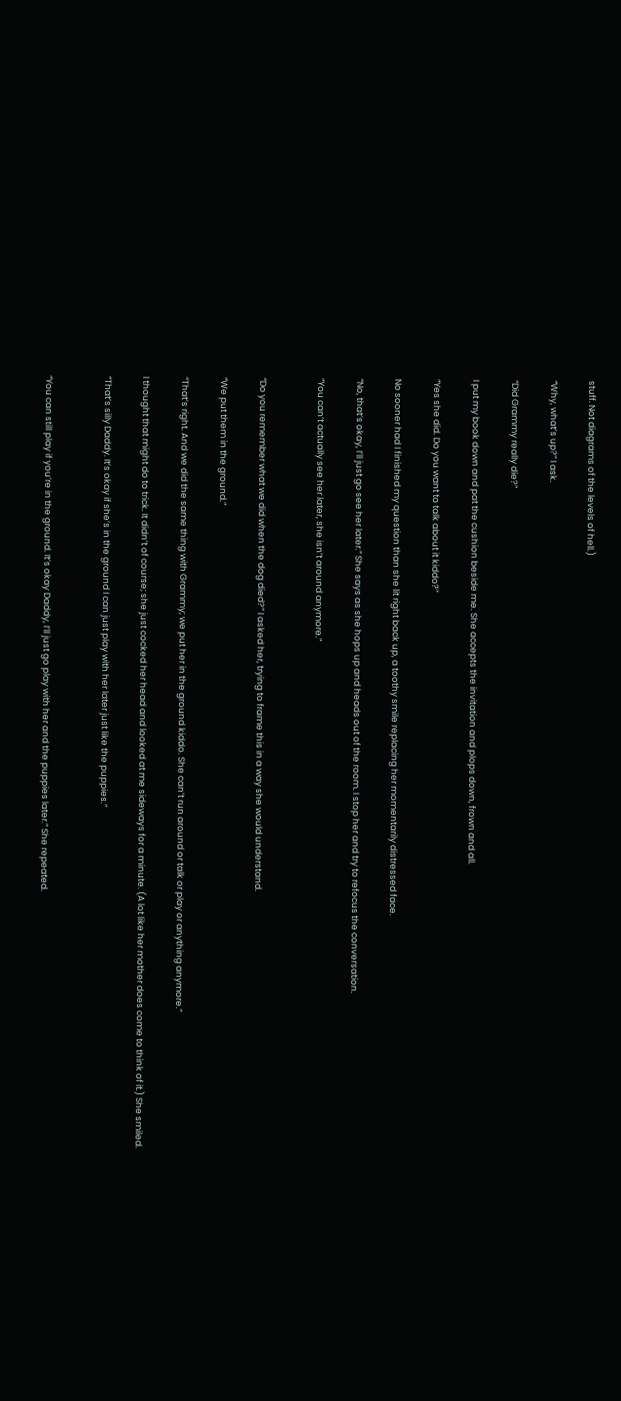stuff. Not diagrams of the levels of hell.)

“Why, what’s up?” I ask.

“Did Grammy really die?”

I put my book down and pat the cushion beside me. She accepts the invitation and plops down, frown and all.

“Yes she did. Do you want to talk about it kiddo?”

No sooner had I finished my question than she lit right back up, a toothy smile replacing her momentarily distressed face.

“No, that’s okay, I’ll just go see her later.” She says as she hops up and heads out of the room. I stop her and try to refocus the conversation.

“You can’t actually see her later, she isn’t around anymore.”


“Do you remember what we did when the dog died?” I asked her, trying to frame this in a way she would understand.

“We put them in the ground.”

“That’s right. And we did the same thing with Grammy; we put her in the ground kiddo. She can’t run around or talk or play or anything anymore.”

I thought that might do to trick. It didn’t of course; she just cocked her head and looked at me sideways for a minute. (A lot like her mother does come to think of it.) She smiled.

“That’s silly Daddy. It’s okay if she’s in the ground I can just play with her later just like the puppies.”


“You can still play if you’re in the ground. It’s okay Daddy, I’ll just go play with her and the puppies later.” She repeated.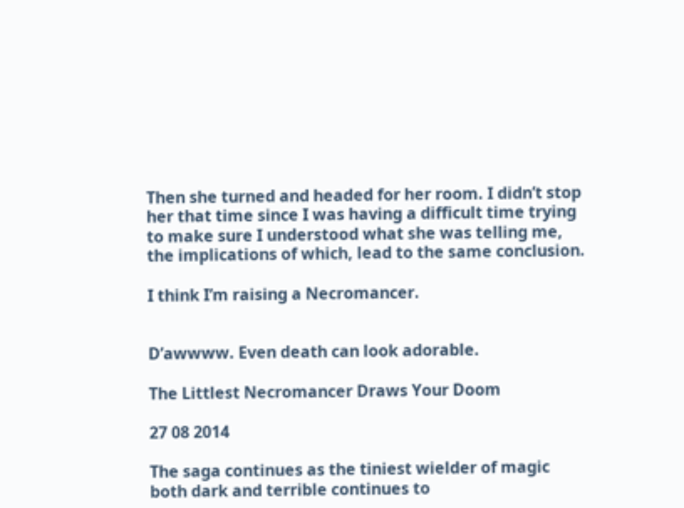Then she turned and headed for her room. I didn’t stop her that time since I was having a difficult time trying to make sure I understood what she was telling me, the implications of which, lead to the same conclusion.

I think I’m raising a Necromancer.


D’awwww. Even death can look adorable.

The Littlest Necromancer Draws Your Doom

27 08 2014

The saga continues as the tiniest wielder of magic both dark and terrible continues to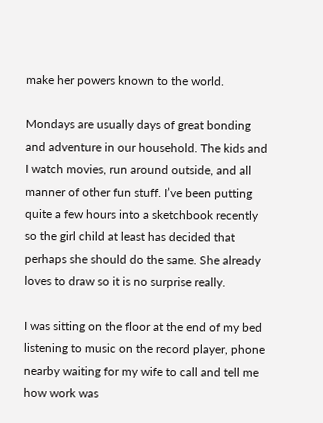make her powers known to the world.

Mondays are usually days of great bonding and adventure in our household. The kids and I watch movies, run around outside, and all manner of other fun stuff. I’ve been putting quite a few hours into a sketchbook recently so the girl child at least has decided that perhaps she should do the same. She already loves to draw so it is no surprise really.

I was sitting on the floor at the end of my bed listening to music on the record player, phone nearby waiting for my wife to call and tell me how work was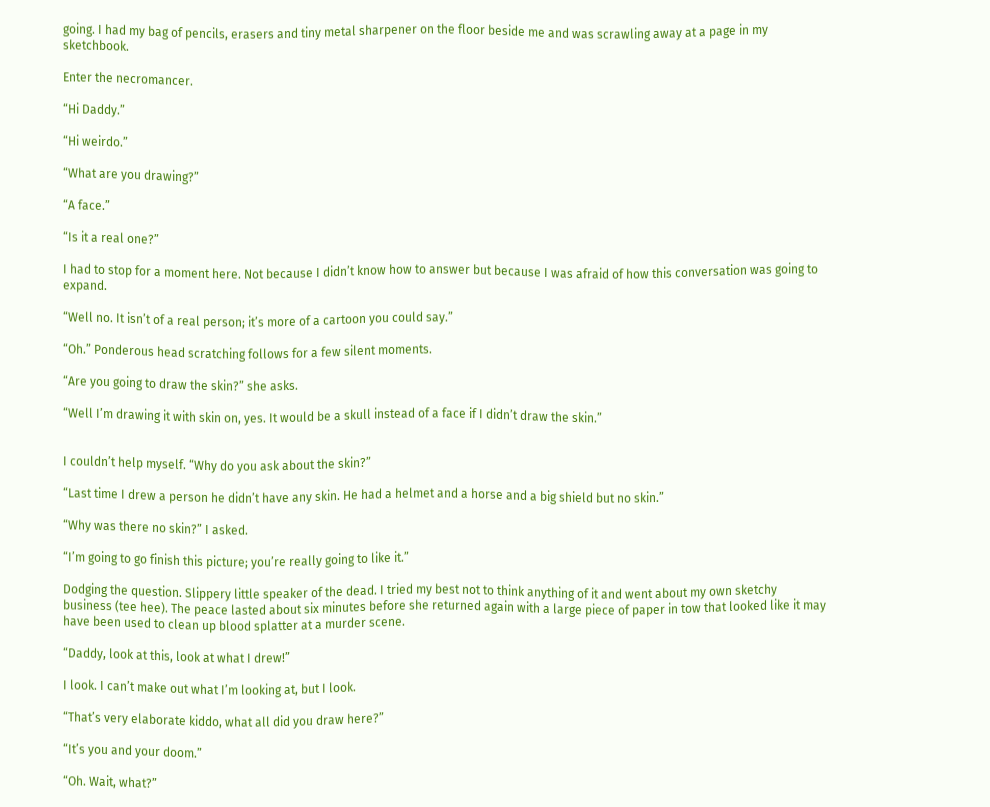going. I had my bag of pencils, erasers and tiny metal sharpener on the floor beside me and was scrawling away at a page in my sketchbook.

Enter the necromancer.

“Hi Daddy.”

“Hi weirdo.”

“What are you drawing?”

“A face.”

“Is it a real one?”

I had to stop for a moment here. Not because I didn’t know how to answer but because I was afraid of how this conversation was going to expand.

“Well no. It isn’t of a real person; it’s more of a cartoon you could say.”

“Oh.” Ponderous head scratching follows for a few silent moments.

“Are you going to draw the skin?” she asks.

“Well I’m drawing it with skin on, yes. It would be a skull instead of a face if I didn’t draw the skin.”


I couldn’t help myself. “Why do you ask about the skin?”

“Last time I drew a person he didn’t have any skin. He had a helmet and a horse and a big shield but no skin.”

“Why was there no skin?” I asked.

“I’m going to go finish this picture; you’re really going to like it.”

Dodging the question. Slippery little speaker of the dead. I tried my best not to think anything of it and went about my own sketchy business (tee hee). The peace lasted about six minutes before she returned again with a large piece of paper in tow that looked like it may have been used to clean up blood splatter at a murder scene.

“Daddy, look at this, look at what I drew!”

I look. I can’t make out what I’m looking at, but I look.

“That’s very elaborate kiddo, what all did you draw here?”

“It’s you and your doom.”

“Oh. Wait, what?”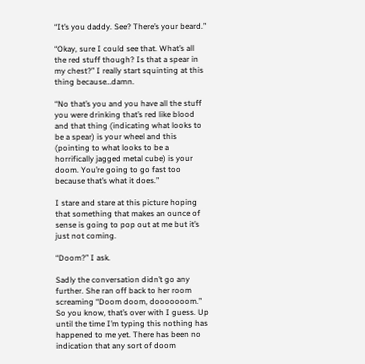“It’s you daddy. See? There’s your beard.”

“Okay, sure I could see that. What’s all the red stuff though? Is that a spear in my chest?” I really start squinting at this thing because…damn.

“No that’s you and you have all the stuff you were drinking that’s red like blood and that thing (indicating what looks to be a spear) is your wheel and this (pointing to what looks to be a horrifically jagged metal cube) is your doom. You’re going to go fast too because that’s what it does.”

I stare and stare at this picture hoping that something that makes an ounce of sense is going to pop out at me but it’s just not coming.

“Doom?” I ask.

Sadly the conversation didn’t go any further. She ran off back to her room screaming “Doom doom, dooooooom.” So you know, that’s over with I guess. Up until the time I’m typing this nothing has happened to me yet. There has been no indication that any sort of doom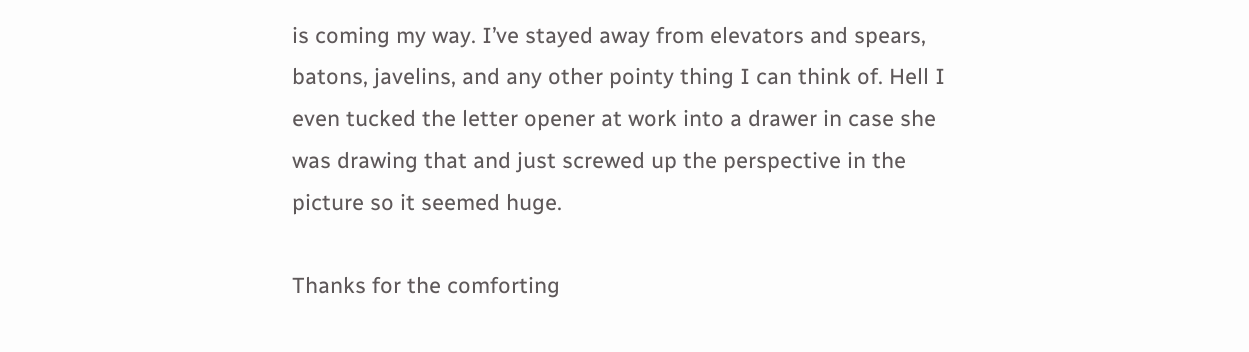is coming my way. I’ve stayed away from elevators and spears, batons, javelins, and any other pointy thing I can think of. Hell I even tucked the letter opener at work into a drawer in case she was drawing that and just screwed up the perspective in the picture so it seemed huge.

Thanks for the comforting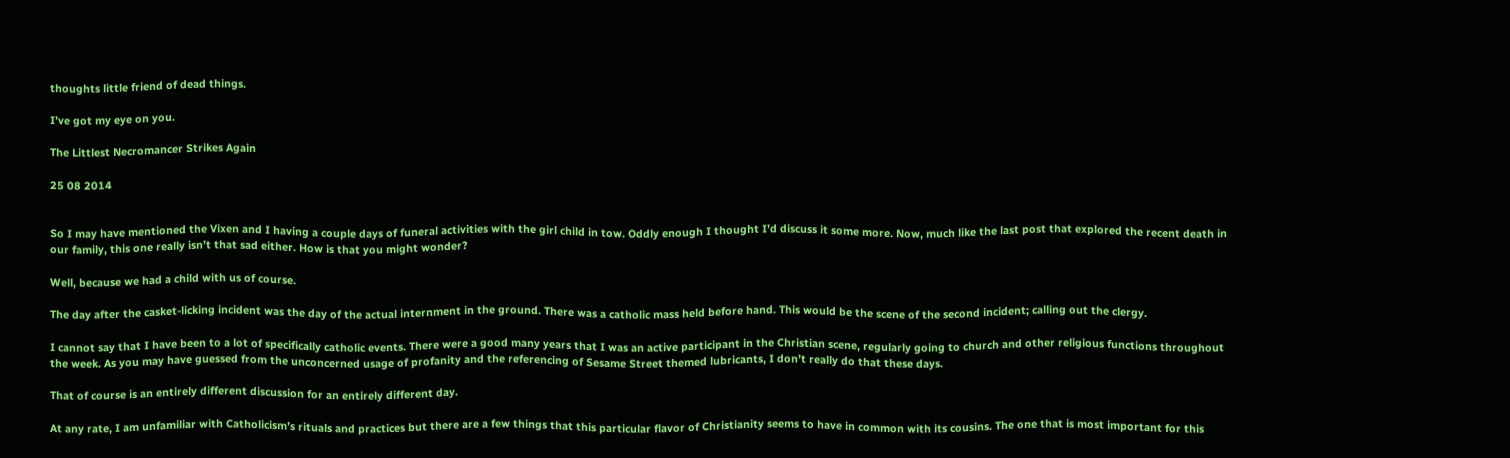thoughts little friend of dead things.

I’ve got my eye on you.

The Littlest Necromancer Strikes Again

25 08 2014


So I may have mentioned the Vixen and I having a couple days of funeral activities with the girl child in tow. Oddly enough I thought I’d discuss it some more. Now, much like the last post that explored the recent death in our family, this one really isn’t that sad either. How is that you might wonder?

Well, because we had a child with us of course.

The day after the casket-licking incident was the day of the actual internment in the ground. There was a catholic mass held before hand. This would be the scene of the second incident; calling out the clergy.

I cannot say that I have been to a lot of specifically catholic events. There were a good many years that I was an active participant in the Christian scene, regularly going to church and other religious functions throughout the week. As you may have guessed from the unconcerned usage of profanity and the referencing of Sesame Street themed lubricants, I don’t really do that these days.

That of course is an entirely different discussion for an entirely different day.

At any rate, I am unfamiliar with Catholicism’s rituals and practices but there are a few things that this particular flavor of Christianity seems to have in common with its cousins. The one that is most important for this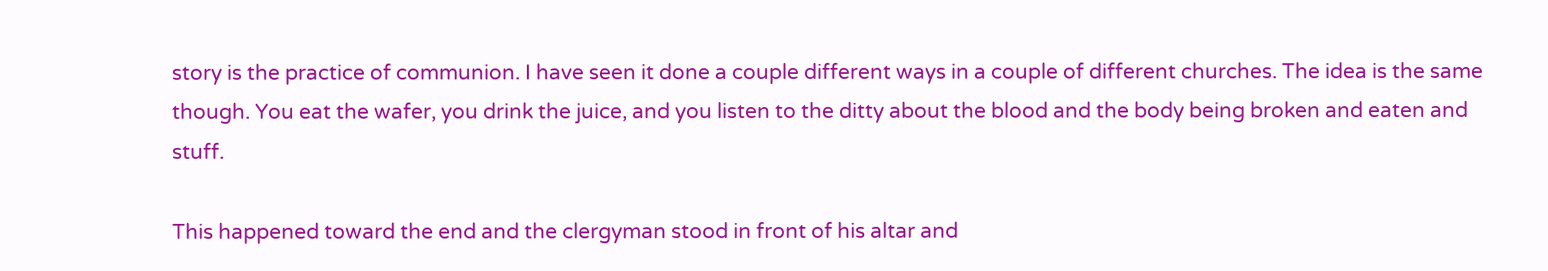story is the practice of communion. I have seen it done a couple different ways in a couple of different churches. The idea is the same though. You eat the wafer, you drink the juice, and you listen to the ditty about the blood and the body being broken and eaten and stuff.

This happened toward the end and the clergyman stood in front of his altar and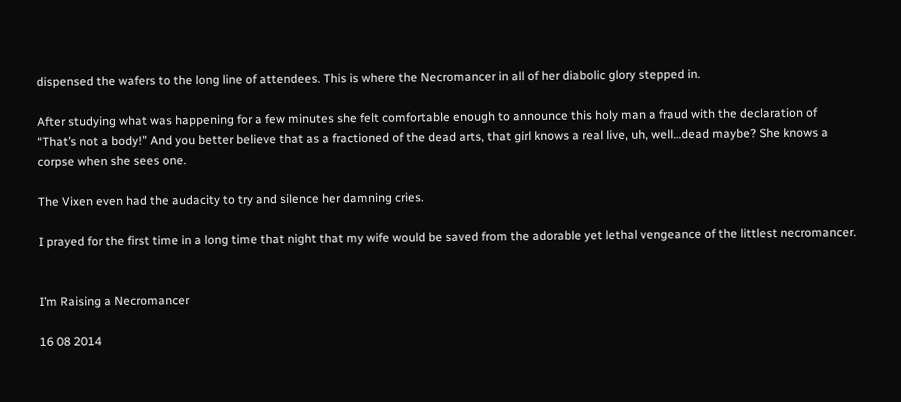dispensed the wafers to the long line of attendees. This is where the Necromancer in all of her diabolic glory stepped in.

After studying what was happening for a few minutes she felt comfortable enough to announce this holy man a fraud with the declaration of “That’s not a body!” And you better believe that as a fractioned of the dead arts, that girl knows a real live, uh, well…dead maybe? She knows a corpse when she sees one.

The Vixen even had the audacity to try and silence her damning cries.

I prayed for the first time in a long time that night that my wife would be saved from the adorable yet lethal vengeance of the littlest necromancer.


I’m Raising a Necromancer

16 08 2014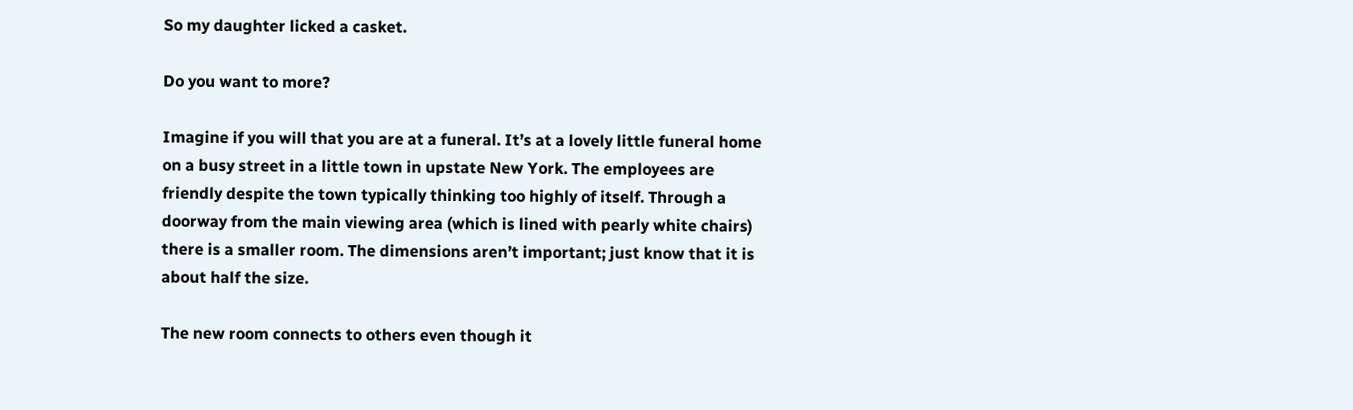So my daughter licked a casket.

Do you want to more?

Imagine if you will that you are at a funeral. It’s at a lovely little funeral home on a busy street in a little town in upstate New York. The employees are friendly despite the town typically thinking too highly of itself. Through a doorway from the main viewing area (which is lined with pearly white chairs) there is a smaller room. The dimensions aren’t important; just know that it is about half the size.

The new room connects to others even though it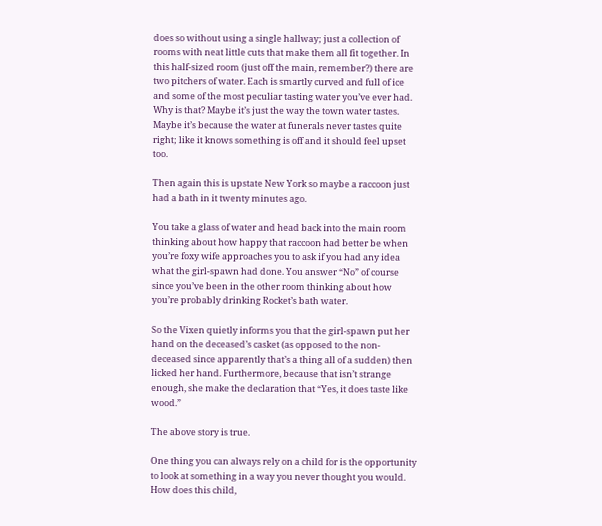does so without using a single hallway; just a collection of rooms with neat little cuts that make them all fit together. In this half-sized room (just off the main, remember?) there are two pitchers of water. Each is smartly curved and full of ice and some of the most peculiar tasting water you’ve ever had. Why is that? Maybe it’s just the way the town water tastes. Maybe it’s because the water at funerals never tastes quite right; like it knows something is off and it should feel upset too.

Then again this is upstate New York so maybe a raccoon just had a bath in it twenty minutes ago.

You take a glass of water and head back into the main room thinking about how happy that raccoon had better be when you’re foxy wife approaches you to ask if you had any idea what the girl-spawn had done. You answer “No” of course since you’ve been in the other room thinking about how you’re probably drinking Rocket’s bath water.

So the Vixen quietly informs you that the girl-spawn put her hand on the deceased’s casket (as opposed to the non-deceased since apparently that’s a thing all of a sudden) then licked her hand. Furthermore, because that isn’t strange enough, she make the declaration that “Yes, it does taste like wood.”

The above story is true.

One thing you can always rely on a child for is the opportunity to look at something in a way you never thought you would. How does this child,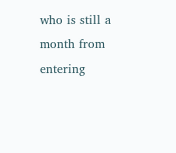who is still a month from entering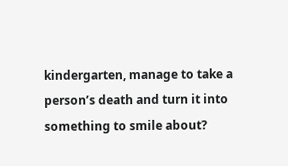kindergarten, manage to take a person’s death and turn it into something to smile about?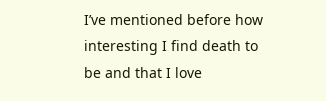I’ve mentioned before how interesting I find death to be and that I love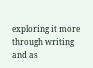exploring it more through writing and as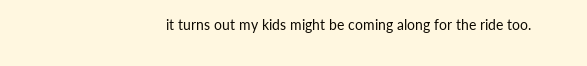it turns out my kids might be coming along for the ride too.